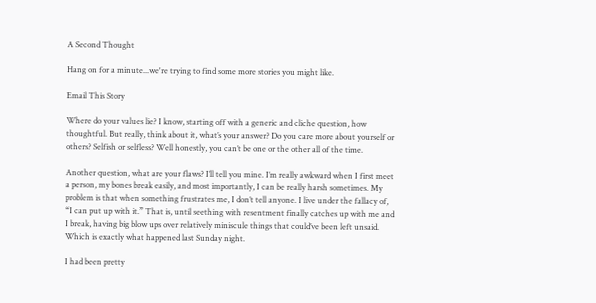A Second Thought

Hang on for a minute...we're trying to find some more stories you might like.

Email This Story

Where do your values lie? I know, starting off with a generic and cliche question, how thoughtful. But really, think about it, what’s your answer? Do you care more about yourself or others? Selfish or selfless? Well honestly, you can’t be one or the other all of the time.

Another question, what are your flaws? I’ll tell you mine. I’m really awkward when I first meet a person, my bones break easily, and most importantly, I can be really harsh sometimes. My problem is that when something frustrates me, I don’t tell anyone. I live under the fallacy of, “I can put up with it.” That is, until seething with resentment finally catches up with me and I break, having big blow ups over relatively miniscule things that could’ve been left unsaid. Which is exactly what happened last Sunday night.

I had been pretty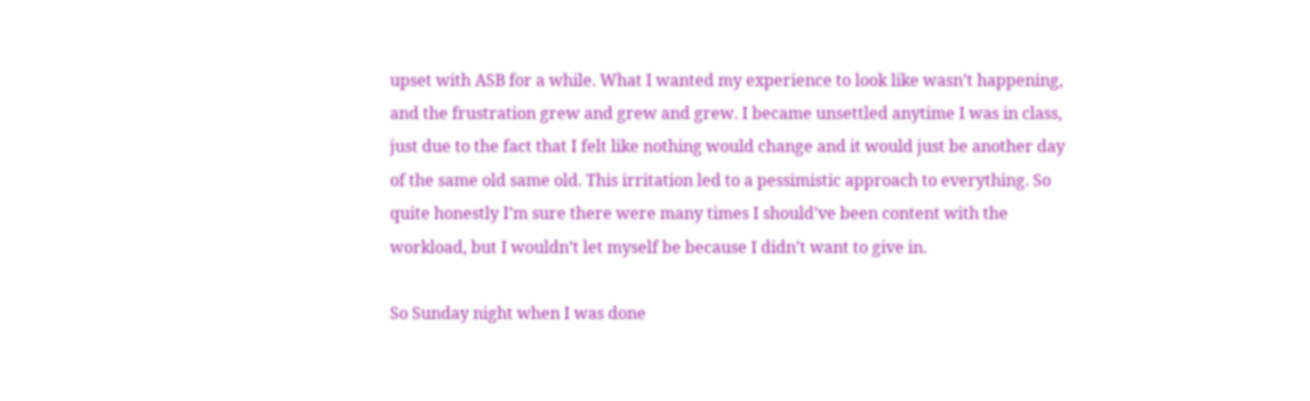upset with ASB for a while. What I wanted my experience to look like wasn’t happening, and the frustration grew and grew and grew. I became unsettled anytime I was in class, just due to the fact that I felt like nothing would change and it would just be another day of the same old same old. This irritation led to a pessimistic approach to everything. So quite honestly I’m sure there were many times I should’ve been content with the workload, but I wouldn’t let myself be because I didn’t want to give in.

So Sunday night when I was done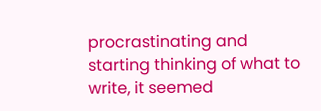procrastinating and starting thinking of what to write, it seemed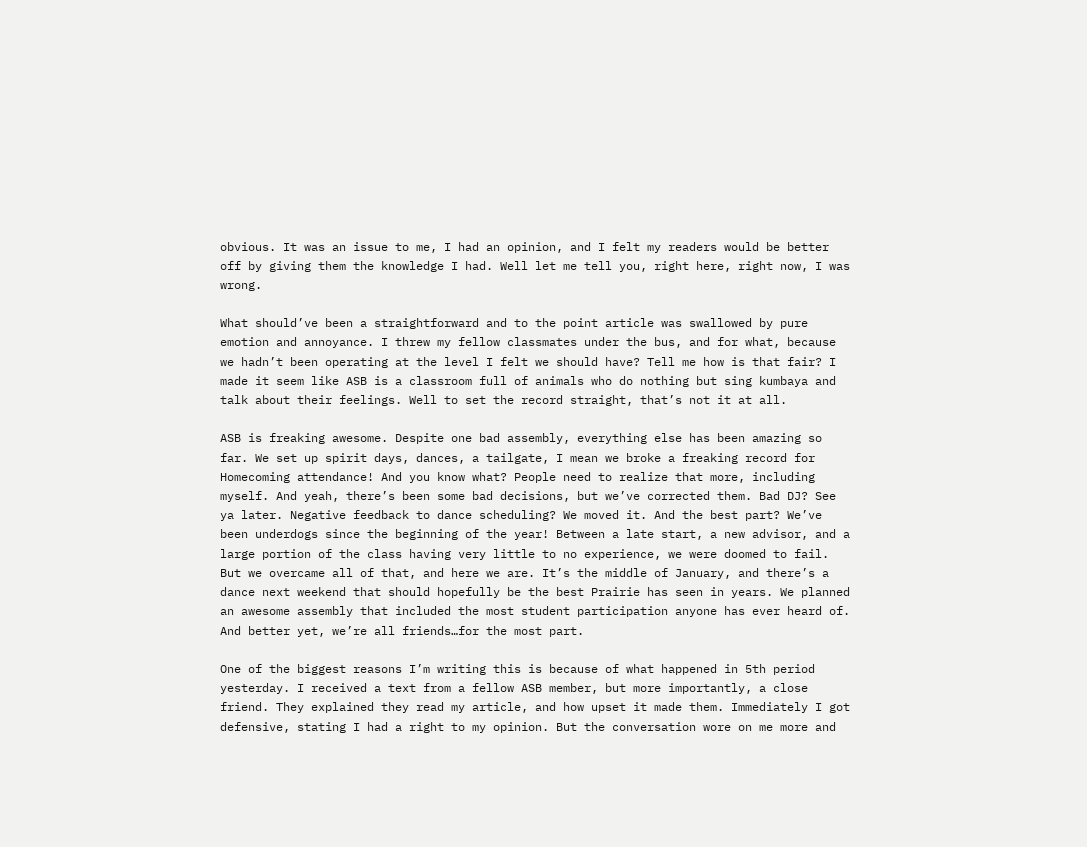obvious. It was an issue to me, I had an opinion, and I felt my readers would be better off by giving them the knowledge I had. Well let me tell you, right here, right now, I was wrong.

What should’ve been a straightforward and to the point article was swallowed by pure emotion and annoyance. I threw my fellow classmates under the bus, and for what, because we hadn’t been operating at the level I felt we should have? Tell me how is that fair? I made it seem like ASB is a classroom full of animals who do nothing but sing kumbaya and talk about their feelings. Well to set the record straight, that’s not it at all.

ASB is freaking awesome. Despite one bad assembly, everything else has been amazing so far. We set up spirit days, dances, a tailgate, I mean we broke a freaking record for Homecoming attendance! And you know what? People need to realize that more, including myself. And yeah, there’s been some bad decisions, but we’ve corrected them. Bad DJ? See ya later. Negative feedback to dance scheduling? We moved it. And the best part? We’ve been underdogs since the beginning of the year! Between a late start, a new advisor, and a large portion of the class having very little to no experience, we were doomed to fail. But we overcame all of that, and here we are. It’s the middle of January, and there’s a dance next weekend that should hopefully be the best Prairie has seen in years. We planned an awesome assembly that included the most student participation anyone has ever heard of. And better yet, we’re all friends…for the most part.

One of the biggest reasons I’m writing this is because of what happened in 5th period yesterday. I received a text from a fellow ASB member, but more importantly, a close friend. They explained they read my article, and how upset it made them. Immediately I got defensive, stating I had a right to my opinion. But the conversation wore on me more and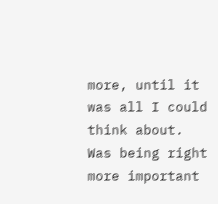more, until it was all I could think about. Was being right more important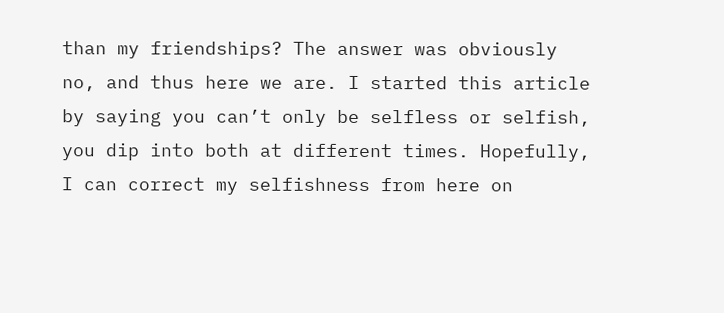than my friendships? The answer was obviously no, and thus here we are. I started this article by saying you can’t only be selfless or selfish, you dip into both at different times. Hopefully, I can correct my selfishness from here on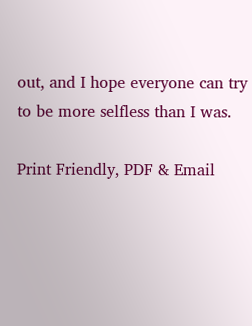out, and I hope everyone can try to be more selfless than I was.

Print Friendly, PDF & Email